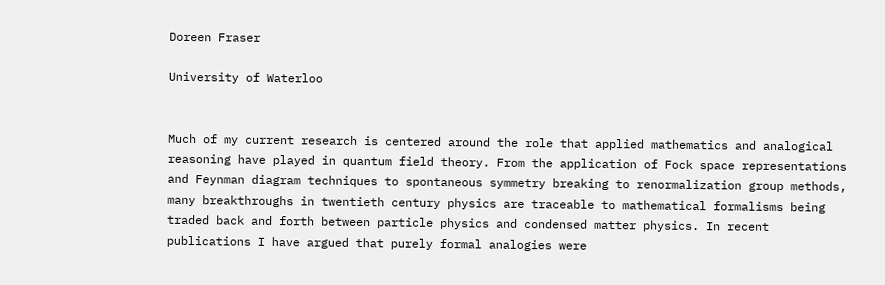Doreen Fraser

University of Waterloo


Much of my current research is centered around the role that applied mathematics and analogical reasoning have played in quantum field theory. From the application of Fock space representations and Feynman diagram techniques to spontaneous symmetry breaking to renormalization group methods,
many breakthroughs in twentieth century physics are traceable to mathematical formalisms being traded back and forth between particle physics and condensed matter physics. In recent publications I have argued that purely formal analogies were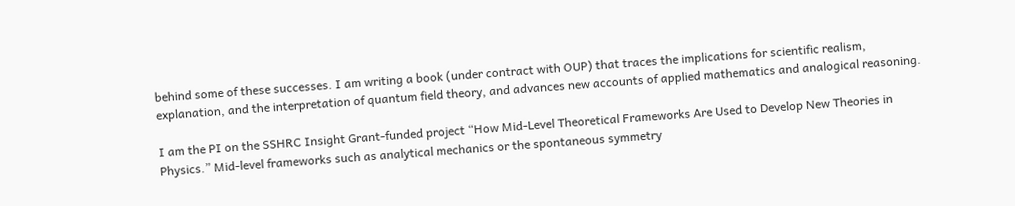behind some of these successes. I am writing a book (under contract with OUP) that traces the implications for scientific realism, explanation, and the interpretation of quantum field theory, and advances new accounts of applied mathematics and analogical reasoning.

I am the PI on the SSHRC Insight Grant-funded project “How Mid-Level Theoretical Frameworks Are Used to Develop New Theories in Physics.” Mid-level frameworks such as analytical mechanics or the spontaneous symmetry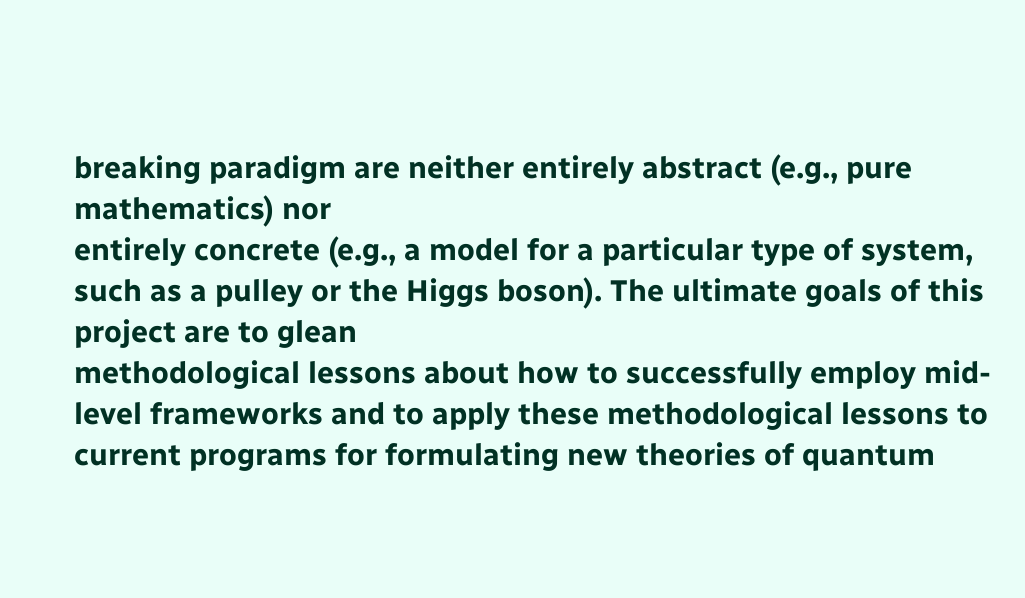breaking paradigm are neither entirely abstract (e.g., pure mathematics) nor
entirely concrete (e.g., a model for a particular type of system, such as a pulley or the Higgs boson). The ultimate goals of this project are to glean
methodological lessons about how to successfully employ mid-level frameworks and to apply these methodological lessons to current programs for formulating new theories of quantum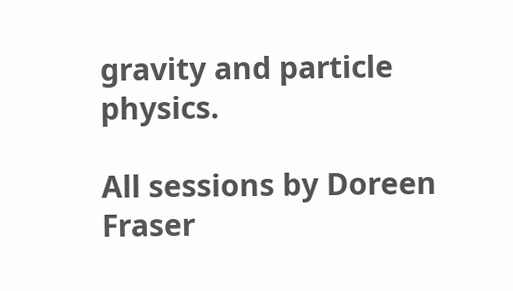gravity and particle physics.

All sessions by Doreen Fraser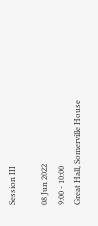Session III

08 Jun 2022
9:00 - 10:00
Great Hall, Somerville House